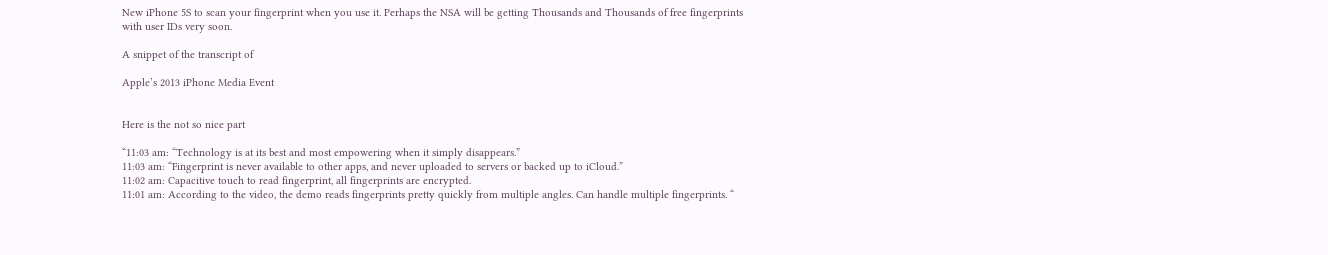New iPhone 5S to scan your fingerprint when you use it. Perhaps the NSA will be getting Thousands and Thousands of free fingerprints with user IDs very soon.

A snippet of the transcript of

Apple’s 2013 iPhone Media Event


Here is the not so nice part

“11:03 am: “Technology is at its best and most empowering when it simply disappears.”
11:03 am: “Fingerprint is never available to other apps, and never uploaded to servers or backed up to iCloud.”
11:02 am: Capacitive touch to read fingerprint, all fingerprints are encrypted.
11:01 am: According to the video, the demo reads fingerprints pretty quickly from multiple angles. Can handle multiple fingerprints. “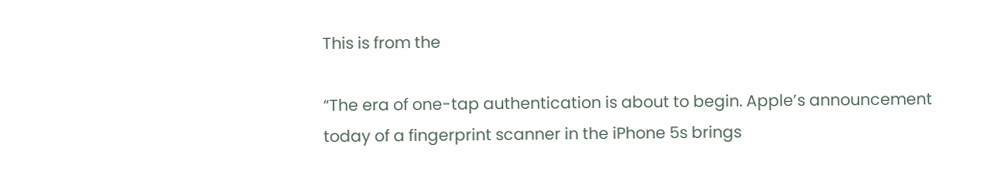This is from the

“The era of one-tap authentication is about to begin. Apple’s announcement today of a fingerprint scanner in the iPhone 5s brings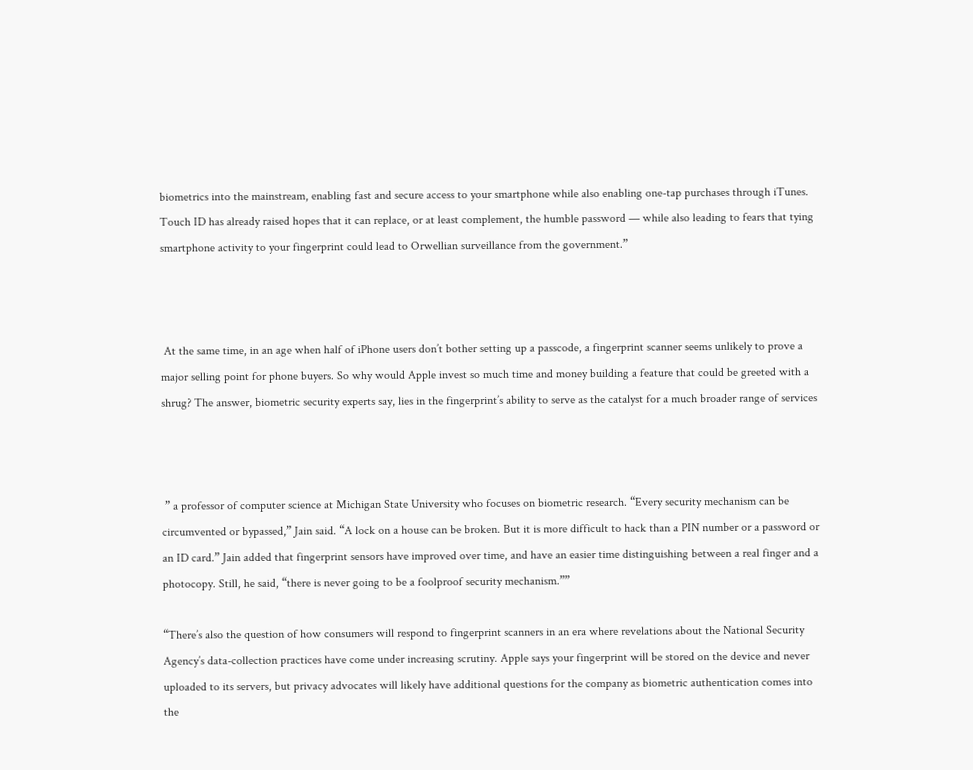biometrics into the mainstream, enabling fast and secure access to your smartphone while also enabling one-tap purchases through iTunes. Touch ID has already raised hopes that it can replace, or at least complement, the humble password — while also leading to fears that tying smartphone activity to your fingerprint could lead to Orwellian surveillance from the government.”



 At the same time, in an age when half of iPhone users don’t bother setting up a passcode, a fingerprint scanner seems unlikely to prove a major selling point for phone buyers. So why would Apple invest so much time and money building a feature that could be greeted with a shrug? The answer, biometric security experts say, lies in the fingerprint’s ability to serve as the catalyst for a much broader range of services



 ” a professor of computer science at Michigan State University who focuses on biometric research. “Every security mechanism can be circumvented or bypassed,” Jain said. “A lock on a house can be broken. But it is more difficult to hack than a PIN number or a password or an ID card.” Jain added that fingerprint sensors have improved over time, and have an easier time distinguishing between a real finger and a photocopy. Still, he said, “there is never going to be a foolproof security mechanism.””

“There’s also the question of how consumers will respond to fingerprint scanners in an era where revelations about the National Security Agency’s data-collection practices have come under increasing scrutiny. Apple says your fingerprint will be stored on the device and never uploaded to its servers, but privacy advocates will likely have additional questions for the company as biometric authentication comes into the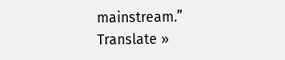mainstream.”
Translate »